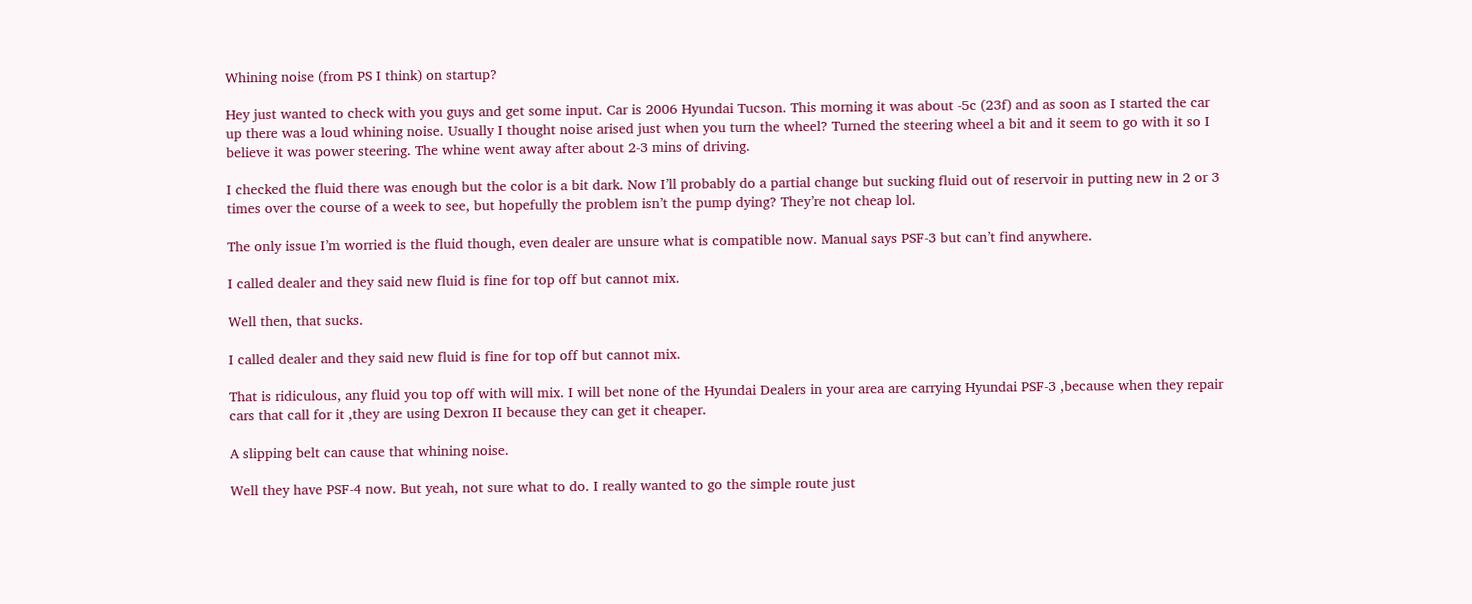Whining noise (from PS I think) on startup?

Hey just wanted to check with you guys and get some input. Car is 2006 Hyundai Tucson. This morning it was about -5c (23f) and as soon as I started the car up there was a loud whining noise. Usually I thought noise arised just when you turn the wheel? Turned the steering wheel a bit and it seem to go with it so I believe it was power steering. The whine went away after about 2-3 mins of driving.

I checked the fluid there was enough but the color is a bit dark. Now I’ll probably do a partial change but sucking fluid out of reservoir in putting new in 2 or 3 times over the course of a week to see, but hopefully the problem isn’t the pump dying? They’re not cheap lol.

The only issue I’m worried is the fluid though, even dealer are unsure what is compatible now. Manual says PSF-3 but can’t find anywhere.

I called dealer and they said new fluid is fine for top off but cannot mix.

Well then, that sucks.

I called dealer and they said new fluid is fine for top off but cannot mix.

That is ridiculous, any fluid you top off with will mix. I will bet none of the Hyundai Dealers in your area are carrying Hyundai PSF-3 ,because when they repair cars that call for it ,they are using Dexron II because they can get it cheaper.

A slipping belt can cause that whining noise.

Well they have PSF-4 now. But yeah, not sure what to do. I really wanted to go the simple route just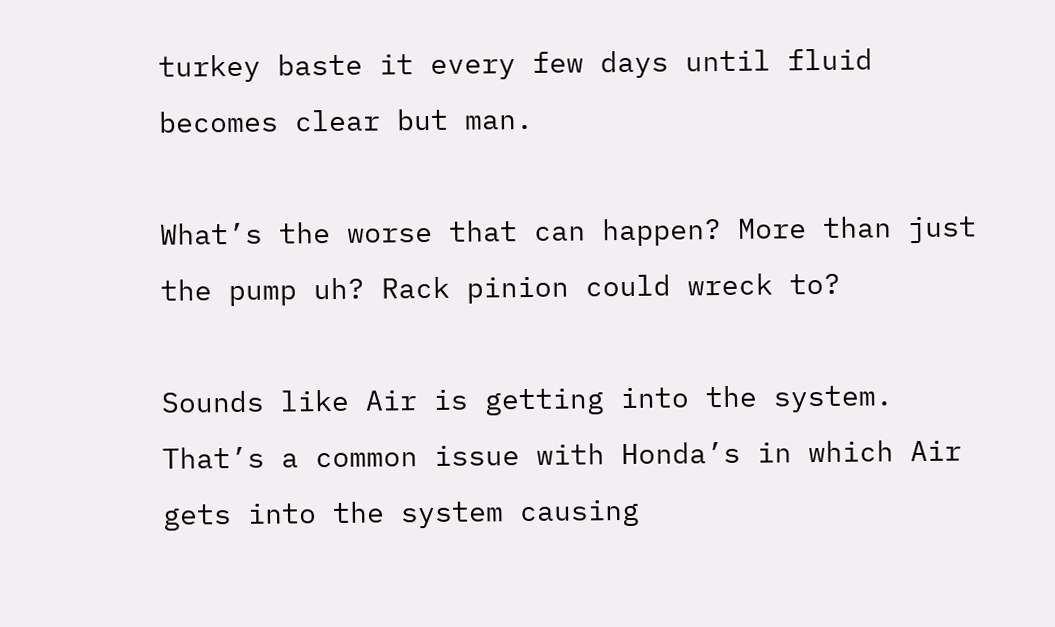turkey baste it every few days until fluid becomes clear but man.

What’s the worse that can happen? More than just the pump uh? Rack pinion could wreck to?

Sounds like Air is getting into the system. That’s a common issue with Honda’s in which Air gets into the system causing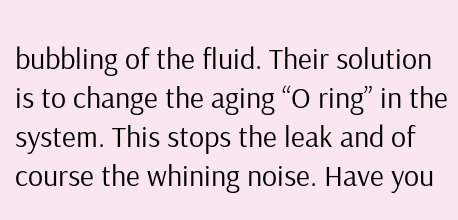bubbling of the fluid. Their solution is to change the aging “O ring” in the system. This stops the leak and of course the whining noise. Have you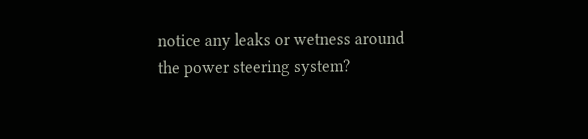notice any leaks or wetness around the power steering system?